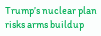Trump’s nuclear plan risks arms buildup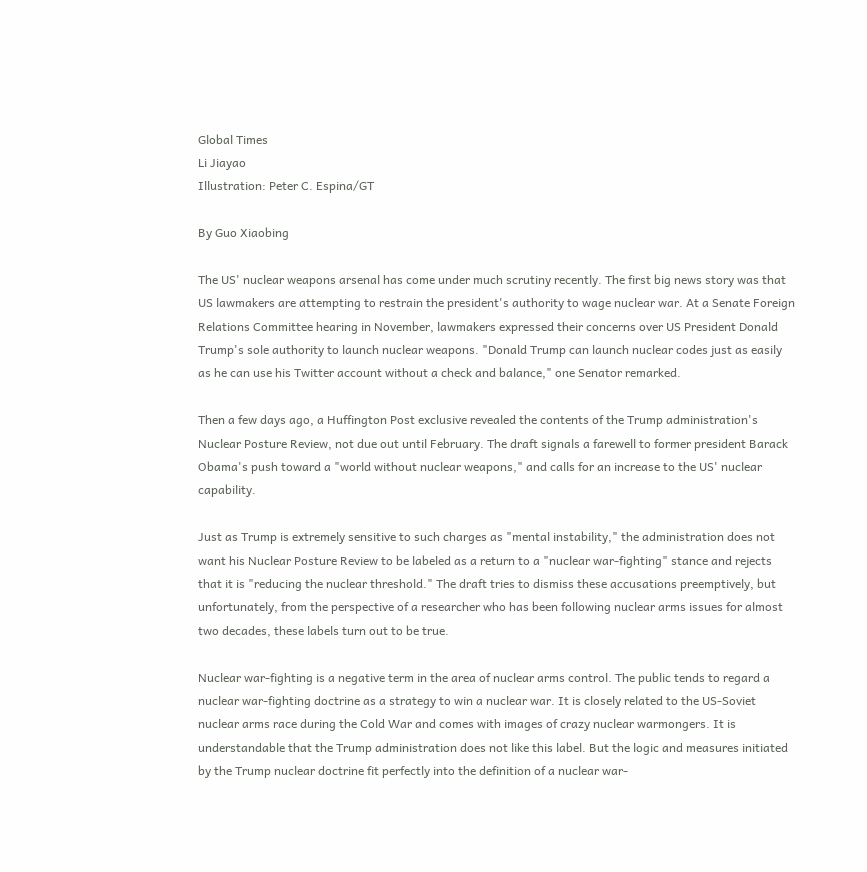Global Times
Li Jiayao
Illustration: Peter C. Espina/GT

By Guo Xiaobing

The US' nuclear weapons arsenal has come under much scrutiny recently. The first big news story was that US lawmakers are attempting to restrain the president's authority to wage nuclear war. At a Senate Foreign Relations Committee hearing in November, lawmakers expressed their concerns over US President Donald Trump's sole authority to launch nuclear weapons. "Donald Trump can launch nuclear codes just as easily as he can use his Twitter account without a check and balance," one Senator remarked.

Then a few days ago, a Huffington Post exclusive revealed the contents of the Trump administration's Nuclear Posture Review, not due out until February. The draft signals a farewell to former president Barack Obama's push toward a "world without nuclear weapons," and calls for an increase to the US' nuclear capability.

Just as Trump is extremely sensitive to such charges as "mental instability," the administration does not want his Nuclear Posture Review to be labeled as a return to a "nuclear war-fighting" stance and rejects that it is "reducing the nuclear threshold." The draft tries to dismiss these accusations preemptively, but unfortunately, from the perspective of a researcher who has been following nuclear arms issues for almost two decades, these labels turn out to be true.

Nuclear war-fighting is a negative term in the area of nuclear arms control. The public tends to regard a nuclear war-fighting doctrine as a strategy to win a nuclear war. It is closely related to the US-Soviet nuclear arms race during the Cold War and comes with images of crazy nuclear warmongers. It is understandable that the Trump administration does not like this label. But the logic and measures initiated by the Trump nuclear doctrine fit perfectly into the definition of a nuclear war-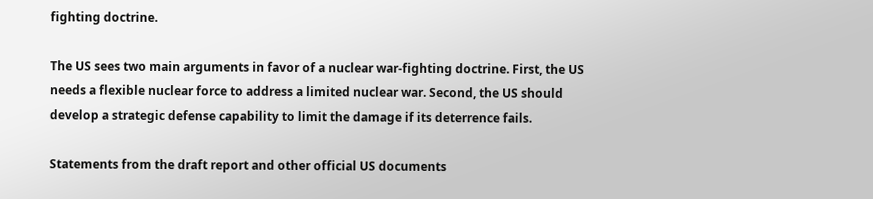fighting doctrine.

The US sees two main arguments in favor of a nuclear war-fighting doctrine. First, the US needs a flexible nuclear force to address a limited nuclear war. Second, the US should develop a strategic defense capability to limit the damage if its deterrence fails.

Statements from the draft report and other official US documents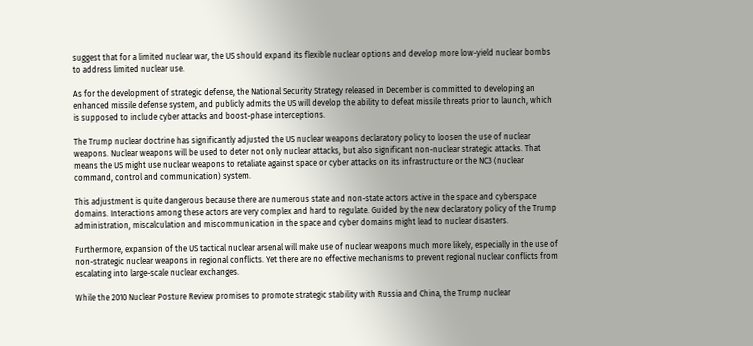suggest that for a limited nuclear war, the US should expand its flexible nuclear options and develop more low-yield nuclear bombs to address limited nuclear use.

As for the development of strategic defense, the National Security Strategy released in December is committed to developing an enhanced missile defense system, and publicly admits the US will develop the ability to defeat missile threats prior to launch, which is supposed to include cyber attacks and boost-phase interceptions.

The Trump nuclear doctrine has significantly adjusted the US nuclear weapons declaratory policy to loosen the use of nuclear weapons. Nuclear weapons will be used to deter not only nuclear attacks, but also significant non-nuclear strategic attacks. That means the US might use nuclear weapons to retaliate against space or cyber attacks on its infrastructure or the NC3 (nuclear command, control and communication) system.

This adjustment is quite dangerous because there are numerous state and non-state actors active in the space and cyberspace domains. Interactions among these actors are very complex and hard to regulate. Guided by the new declaratory policy of the Trump administration, miscalculation and miscommunication in the space and cyber domains might lead to nuclear disasters.

Furthermore, expansion of the US tactical nuclear arsenal will make use of nuclear weapons much more likely, especially in the use of non-strategic nuclear weapons in regional conflicts. Yet there are no effective mechanisms to prevent regional nuclear conflicts from escalating into large-scale nuclear exchanges.

While the 2010 Nuclear Posture Review promises to promote strategic stability with Russia and China, the Trump nuclear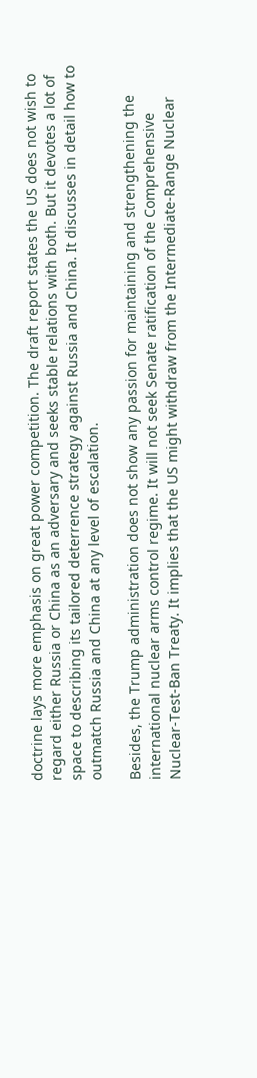doctrine lays more emphasis on great power competition. The draft report states the US does not wish to regard either Russia or China as an adversary and seeks stable relations with both. But it devotes a lot of space to describing its tailored deterrence strategy against Russia and China. It discusses in detail how to outmatch Russia and China at any level of escalation.

Besides, the Trump administration does not show any passion for maintaining and strengthening the international nuclear arms control regime. It will not seek Senate ratification of the Comprehensive Nuclear-Test-Ban Treaty. It implies that the US might withdraw from the Intermediate-Range Nuclear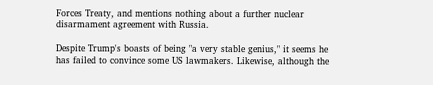Forces Treaty, and mentions nothing about a further nuclear disarmament agreement with Russia.

Despite Trump's boasts of being "a very stable genius," it seems he has failed to convince some US lawmakers. Likewise, although the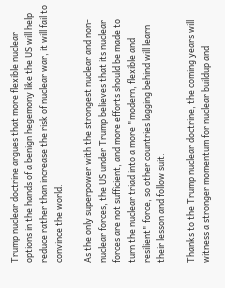Trump nuclear doctrine argues that more flexible nuclear options in the hands of a benign hegemony like the US will help reduce rather than increase the risk of nuclear war, it will fail to convince the world.

As the only superpower with the strongest nuclear and non-nuclear forces, the US under Trump believes that its nuclear forces are not sufficient, and more efforts should be made to turn the nuclear triad into a more "modern, flexible and resilient" force, so other countries lagging behind will learn their lesson and follow suit.

Thanks to the Trump nuclear doctrine, the coming years will witness a stronger momentum for nuclear buildup and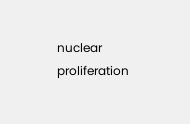nuclear proliferation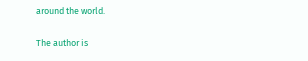around the world.

The author is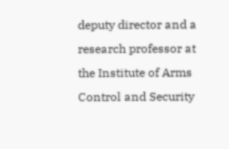deputy director and a research professor at the Institute of Arms Control and Security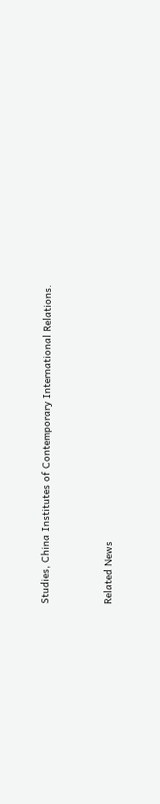Studies, China Institutes of Contemporary International Relations.


Related News